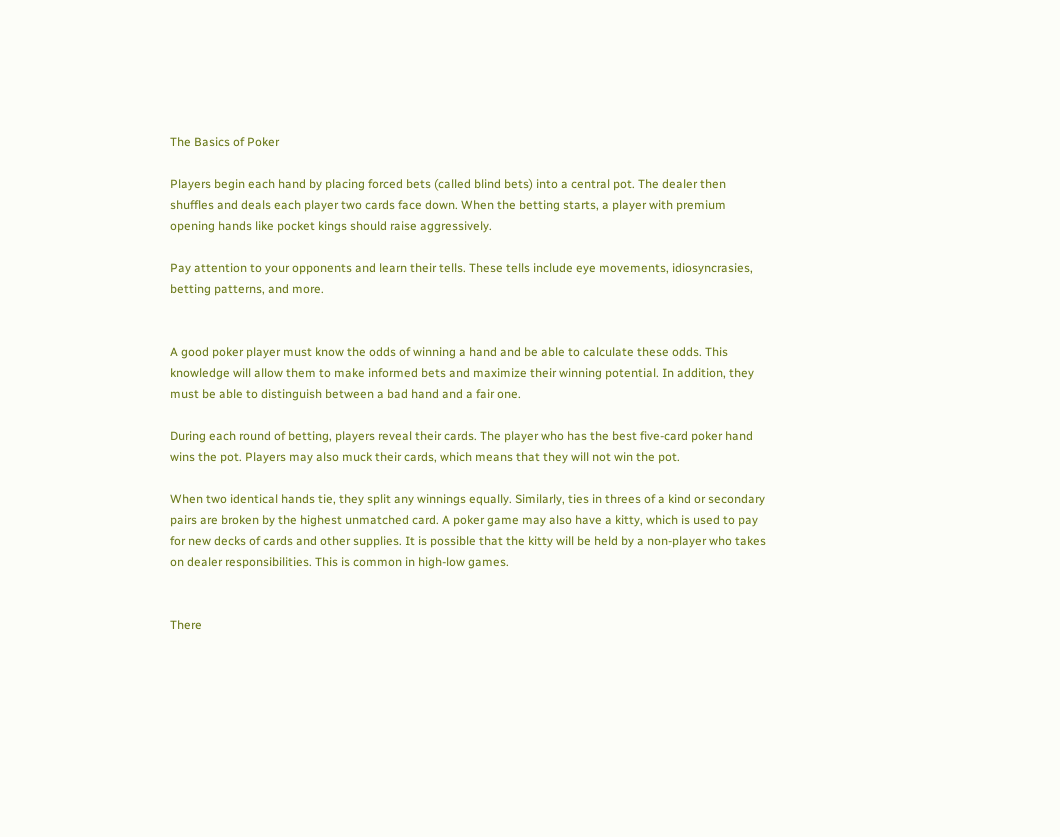The Basics of Poker

Players begin each hand by placing forced bets (called blind bets) into a central pot. The dealer then shuffles and deals each player two cards face down. When the betting starts, a player with premium opening hands like pocket kings should raise aggressively.

Pay attention to your opponents and learn their tells. These tells include eye movements, idiosyncrasies, betting patterns, and more.


A good poker player must know the odds of winning a hand and be able to calculate these odds. This knowledge will allow them to make informed bets and maximize their winning potential. In addition, they must be able to distinguish between a bad hand and a fair one.

During each round of betting, players reveal their cards. The player who has the best five-card poker hand wins the pot. Players may also muck their cards, which means that they will not win the pot.

When two identical hands tie, they split any winnings equally. Similarly, ties in threes of a kind or secondary pairs are broken by the highest unmatched card. A poker game may also have a kitty, which is used to pay for new decks of cards and other supplies. It is possible that the kitty will be held by a non-player who takes on dealer responsibilities. This is common in high-low games.


There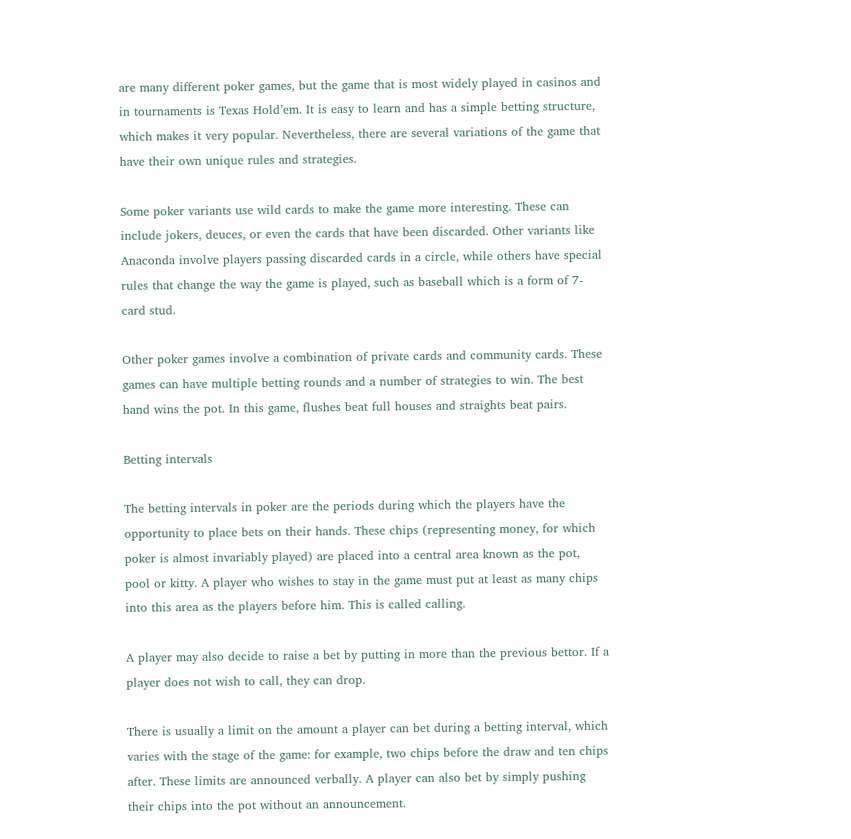are many different poker games, but the game that is most widely played in casinos and in tournaments is Texas Hold’em. It is easy to learn and has a simple betting structure, which makes it very popular. Nevertheless, there are several variations of the game that have their own unique rules and strategies.

Some poker variants use wild cards to make the game more interesting. These can include jokers, deuces, or even the cards that have been discarded. Other variants like Anaconda involve players passing discarded cards in a circle, while others have special rules that change the way the game is played, such as baseball which is a form of 7-card stud.

Other poker games involve a combination of private cards and community cards. These games can have multiple betting rounds and a number of strategies to win. The best hand wins the pot. In this game, flushes beat full houses and straights beat pairs.

Betting intervals

The betting intervals in poker are the periods during which the players have the opportunity to place bets on their hands. These chips (representing money, for which poker is almost invariably played) are placed into a central area known as the pot, pool or kitty. A player who wishes to stay in the game must put at least as many chips into this area as the players before him. This is called calling.

A player may also decide to raise a bet by putting in more than the previous bettor. If a player does not wish to call, they can drop.

There is usually a limit on the amount a player can bet during a betting interval, which varies with the stage of the game: for example, two chips before the draw and ten chips after. These limits are announced verbally. A player can also bet by simply pushing their chips into the pot without an announcement.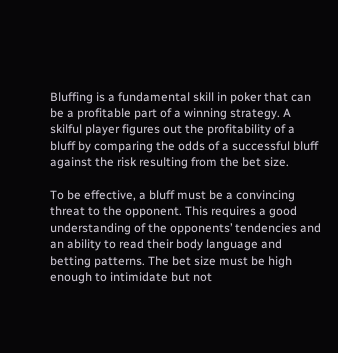Bluffing is a fundamental skill in poker that can be a profitable part of a winning strategy. A skilful player figures out the profitability of a bluff by comparing the odds of a successful bluff against the risk resulting from the bet size.

To be effective, a bluff must be a convincing threat to the opponent. This requires a good understanding of the opponents’ tendencies and an ability to read their body language and betting patterns. The bet size must be high enough to intimidate but not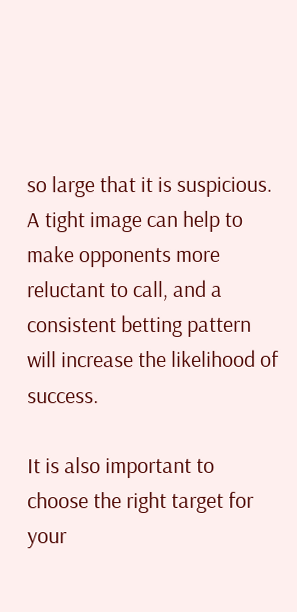so large that it is suspicious. A tight image can help to make opponents more reluctant to call, and a consistent betting pattern will increase the likelihood of success.

It is also important to choose the right target for your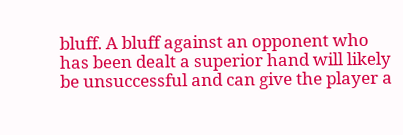bluff. A bluff against an opponent who has been dealt a superior hand will likely be unsuccessful and can give the player a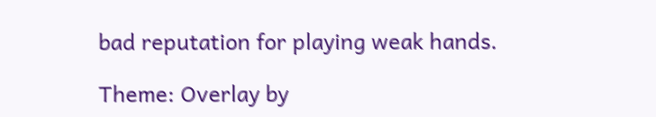bad reputation for playing weak hands.

Theme: Overlay by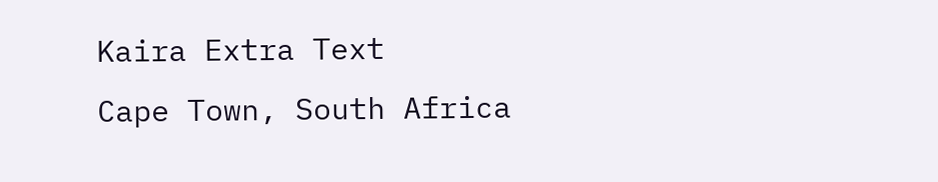Kaira Extra Text
Cape Town, South Africa